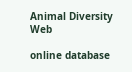Animal Diversity Web

online database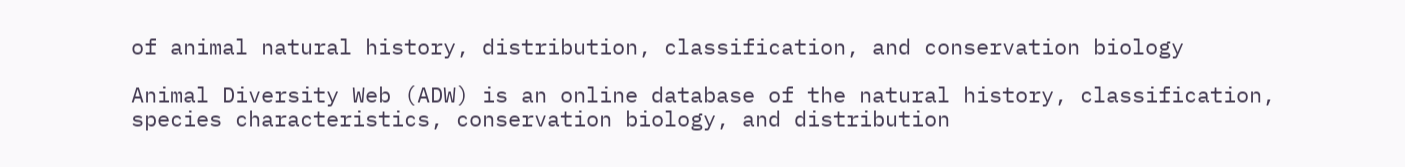of animal natural history, distribution, classification, and conservation biology

Animal Diversity Web (ADW) is an online database of the natural history, classification, species characteristics, conservation biology, and distribution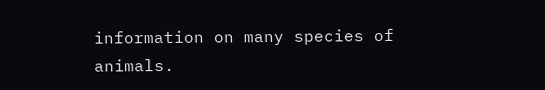information on many species of animals.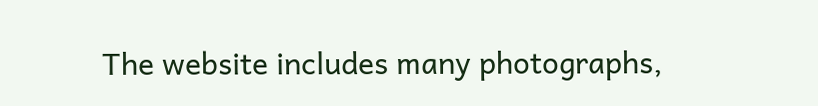The website includes many photographs,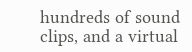hundreds of sound clips, and a virtual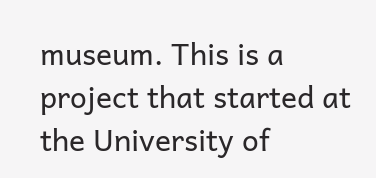museum. This is a project that started at the University of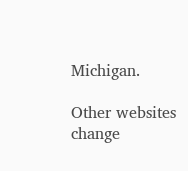Michigan.

Other websites change